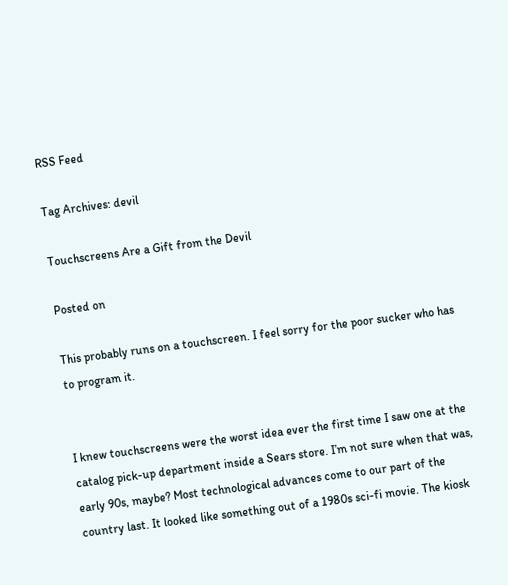RSS Feed

Tag Archives: devil

Touchscreens Are a Gift from the Devil

Posted on

This probably runs on a touchscreen. I feel sorry for the poor sucker who has to program it.


I knew touchscreens were the worst idea ever the first time I saw one at the catalog pick-up department inside a Sears store. I’m not sure when that was, early 90s, maybe? Most technological advances come to our part of the country last. It looked like something out of a 1980s sci-fi movie. The kiosk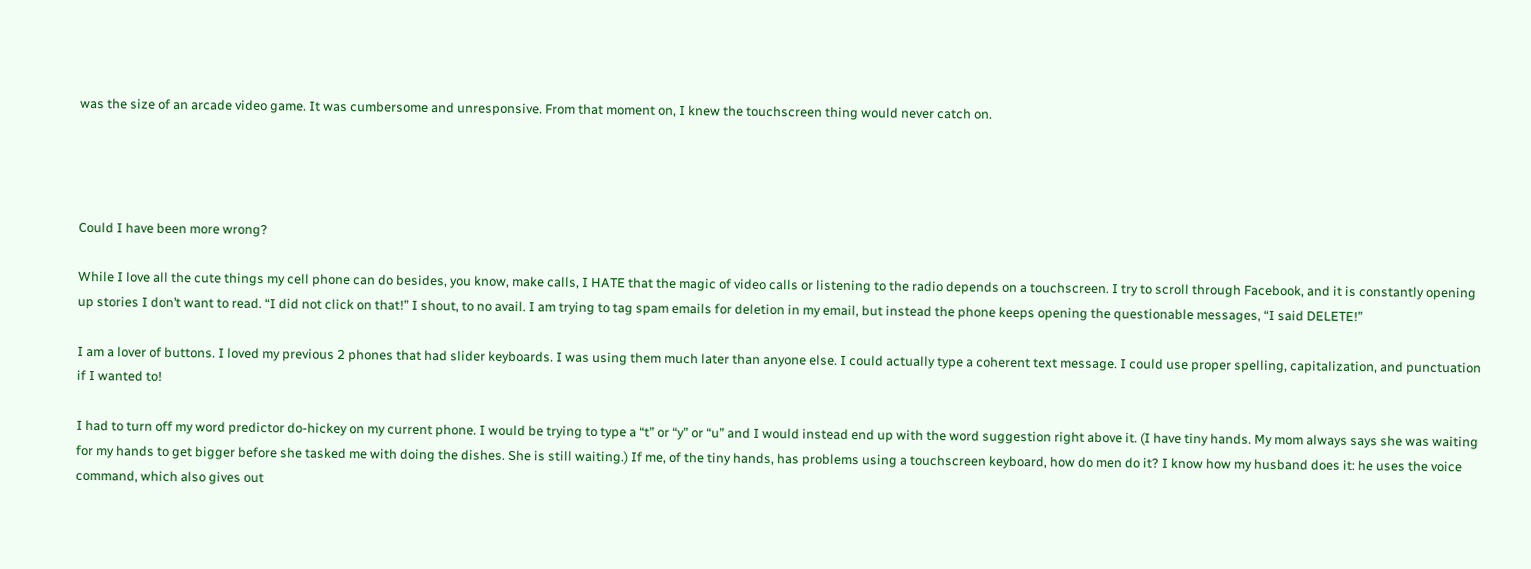was the size of an arcade video game. It was cumbersome and unresponsive. From that moment on, I knew the touchscreen thing would never catch on.




Could I have been more wrong?

While I love all the cute things my cell phone can do besides, you know, make calls, I HATE that the magic of video calls or listening to the radio depends on a touchscreen. I try to scroll through Facebook, and it is constantly opening up stories I don’t want to read. “I did not click on that!” I shout, to no avail. I am trying to tag spam emails for deletion in my email, but instead the phone keeps opening the questionable messages, “I said DELETE!”

I am a lover of buttons. I loved my previous 2 phones that had slider keyboards. I was using them much later than anyone else. I could actually type a coherent text message. I could use proper spelling, capitalization, and punctuation if I wanted to!

I had to turn off my word predictor do-hickey on my current phone. I would be trying to type a “t” or “y” or “u” and I would instead end up with the word suggestion right above it. (I have tiny hands. My mom always says she was waiting for my hands to get bigger before she tasked me with doing the dishes. She is still waiting.) If me, of the tiny hands, has problems using a touchscreen keyboard, how do men do it? I know how my husband does it: he uses the voice command, which also gives out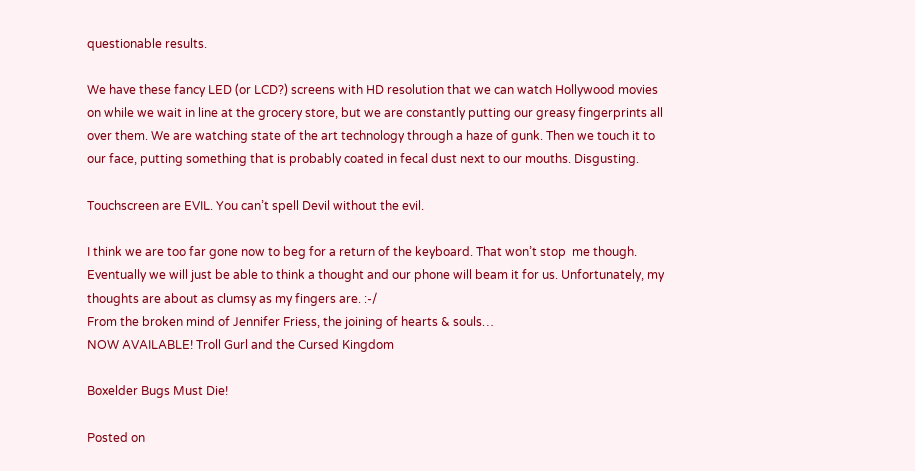questionable results.

We have these fancy LED (or LCD?) screens with HD resolution that we can watch Hollywood movies on while we wait in line at the grocery store, but we are constantly putting our greasy fingerprints all over them. We are watching state of the art technology through a haze of gunk. Then we touch it to our face, putting something that is probably coated in fecal dust next to our mouths. Disgusting.

Touchscreen are EVIL. You can’t spell Devil without the evil.

I think we are too far gone now to beg for a return of the keyboard. That won’t stop  me though. Eventually we will just be able to think a thought and our phone will beam it for us. Unfortunately, my thoughts are about as clumsy as my fingers are. :-/
From the broken mind of Jennifer Friess, the joining of hearts & souls…
NOW AVAILABLE! Troll Gurl and the Cursed Kingdom

Boxelder Bugs Must Die!

Posted on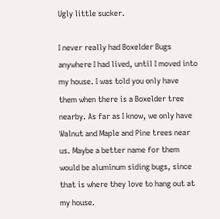Ugly little sucker.

I never really had Boxelder Bugs anywhere I had lived, until I moved into my house. I was told you only have them when there is a Boxelder tree nearby. As far as I know, we only have Walnut and Maple and Pine trees near us. Maybe a better name for them would be aluminum siding bugs, since that is where they love to hang out at my house.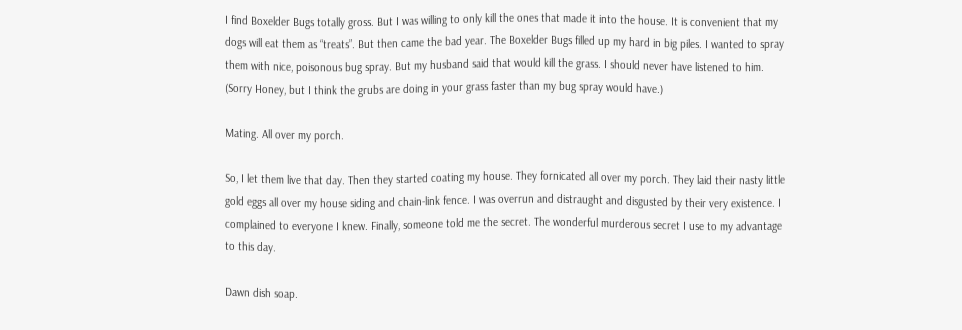I find Boxelder Bugs totally gross. But I was willing to only kill the ones that made it into the house. It is convenient that my dogs will eat them as “treats”. But then came the bad year. The Boxelder Bugs filled up my hard in big piles. I wanted to spray them with nice, poisonous bug spray. But my husband said that would kill the grass. I should never have listened to him. (Sorry Honey, but I think the grubs are doing in your grass faster than my bug spray would have.)

Mating. All over my porch.

So, I let them live that day. Then they started coating my house. They fornicated all over my porch. They laid their nasty little gold eggs all over my house siding and chain-link fence. I was overrun and distraught and disgusted by their very existence. I complained to everyone I knew. Finally, someone told me the secret. The wonderful murderous secret I use to my advantage to this day.

Dawn dish soap.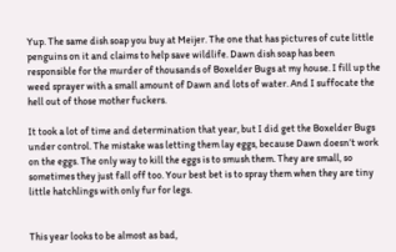Yup. The same dish soap you buy at Meijer. The one that has pictures of cute little penguins on it and claims to help save wildlife. Dawn dish soap has been responsible for the murder of thousands of Boxelder Bugs at my house. I fill up the weed sprayer with a small amount of Dawn and lots of water. And I suffocate the hell out of those mother fuckers.

It took a lot of time and determination that year, but I did get the Boxelder Bugs under control. The mistake was letting them lay eggs, because Dawn doesn’t work on the eggs. The only way to kill the eggs is to smush them. They are small, so sometimes they just fall off too. Your best bet is to spray them when they are tiny little hatchlings with only fur for legs.


This year looks to be almost as bad,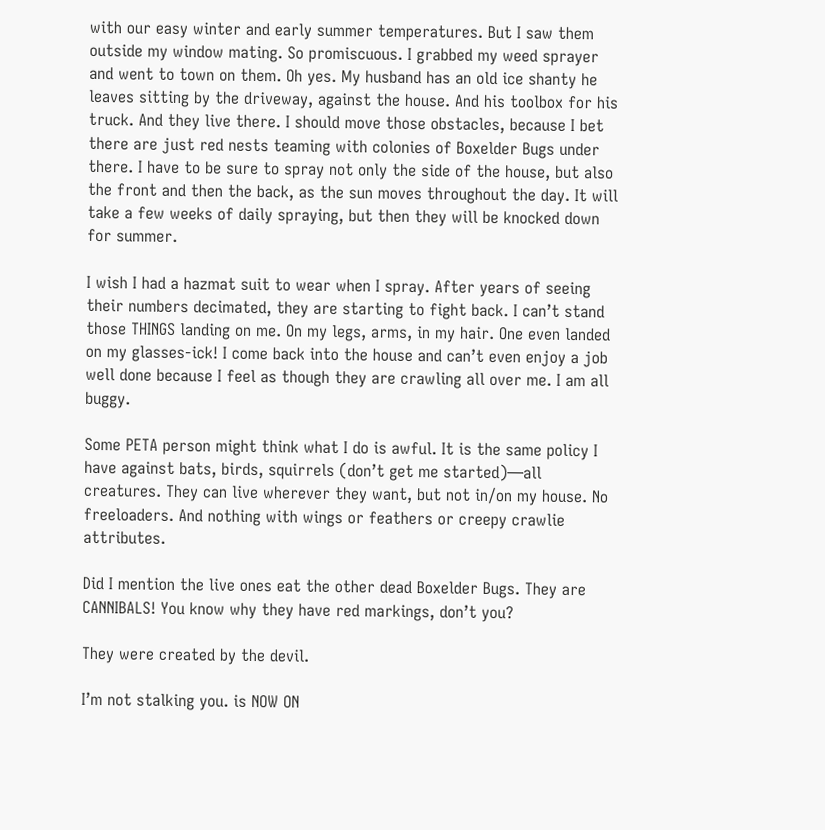with our easy winter and early summer temperatures. But I saw them outside my window mating. So promiscuous. I grabbed my weed sprayer and went to town on them. Oh yes. My husband has an old ice shanty he leaves sitting by the driveway, against the house. And his toolbox for his truck. And they live there. I should move those obstacles, because I bet there are just red nests teaming with colonies of Boxelder Bugs under there. I have to be sure to spray not only the side of the house, but also the front and then the back, as the sun moves throughout the day. It will take a few weeks of daily spraying, but then they will be knocked down for summer.

I wish I had a hazmat suit to wear when I spray. After years of seeing their numbers decimated, they are starting to fight back. I can’t stand those THINGS landing on me. On my legs, arms, in my hair. One even landed on my glasses-ick! I come back into the house and can’t even enjoy a job well done because I feel as though they are crawling all over me. I am all buggy.

Some PETA person might think what I do is awful. It is the same policy I have against bats, birds, squirrels (don’t get me started)—all creatures. They can live wherever they want, but not in/on my house. No freeloaders. And nothing with wings or feathers or creepy crawlie attributes.

Did I mention the live ones eat the other dead Boxelder Bugs. They are CANNIBALS! You know why they have red markings, don’t you?

They were created by the devil.

I’m not stalking you. is NOW ON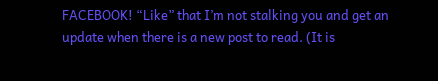FACEBOOK! “Like” that I’m not stalking you and get an update when there is a new post to read. (It is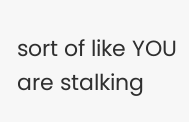sort of like YOU are stalking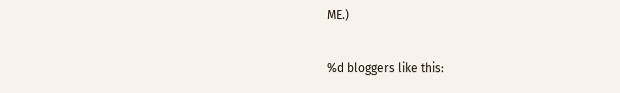ME.)

%d bloggers like this: